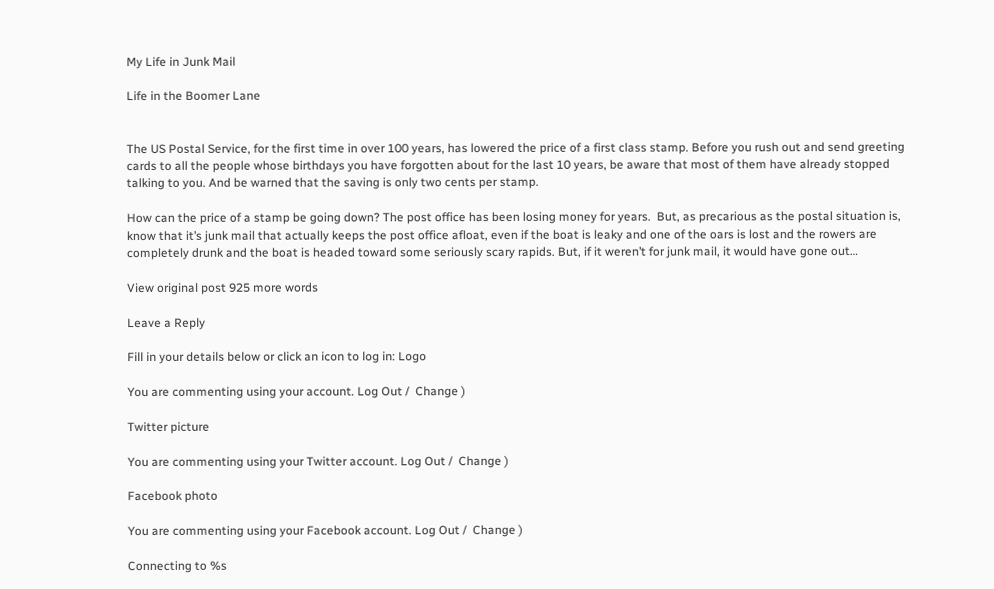My Life in Junk Mail

Life in the Boomer Lane


The US Postal Service, for the first time in over 100 years, has lowered the price of a first class stamp. Before you rush out and send greeting cards to all the people whose birthdays you have forgotten about for the last 10 years, be aware that most of them have already stopped talking to you. And be warned that the saving is only two cents per stamp.

How can the price of a stamp be going down? The post office has been losing money for years.  But, as precarious as the postal situation is, know that it’s junk mail that actually keeps the post office afloat, even if the boat is leaky and one of the oars is lost and the rowers are completely drunk and the boat is headed toward some seriously scary rapids. But, if it weren’t for junk mail, it would have gone out…

View original post 925 more words

Leave a Reply

Fill in your details below or click an icon to log in: Logo

You are commenting using your account. Log Out /  Change )

Twitter picture

You are commenting using your Twitter account. Log Out /  Change )

Facebook photo

You are commenting using your Facebook account. Log Out /  Change )

Connecting to %s